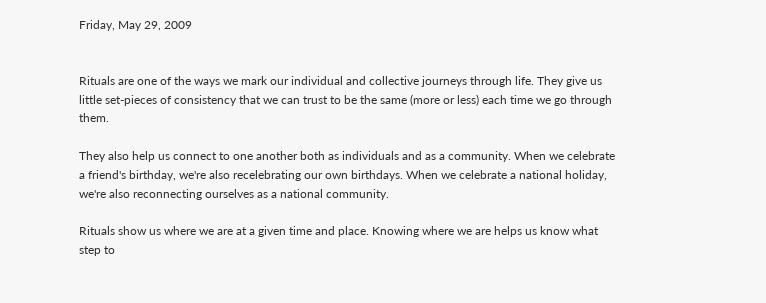Friday, May 29, 2009


Rituals are one of the ways we mark our individual and collective journeys through life. They give us little set-pieces of consistency that we can trust to be the same (more or less) each time we go through them.

They also help us connect to one another both as individuals and as a community. When we celebrate a friend's birthday, we're also recelebrating our own birthdays. When we celebrate a national holiday, we're also reconnecting ourselves as a national community.

Rituals show us where we are at a given time and place. Knowing where we are helps us know what step to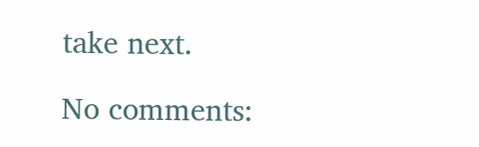take next.

No comments: